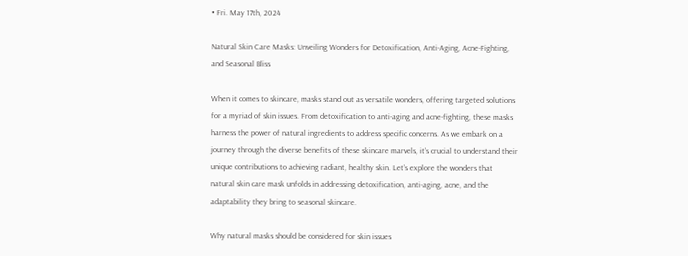• Fri. May 17th, 2024

Natural Skin Care Masks: Unveiling Wonders for Detoxification, Anti-Aging, Acne-Fighting, and Seasonal Bliss

When it comes to skincare, masks stand out as versatile wonders, offering targeted solutions for a myriad of skin issues. From detoxification to anti-aging and acne-fighting, these masks harness the power of natural ingredients to address specific concerns. As we embark on a journey through the diverse benefits of these skincare marvels, it’s crucial to understand their unique contributions to achieving radiant, healthy skin. Let’s explore the wonders that natural skin care mask unfolds in addressing detoxification, anti-aging, acne, and the adaptability they bring to seasonal skincare.

Why natural masks should be considered for skin issues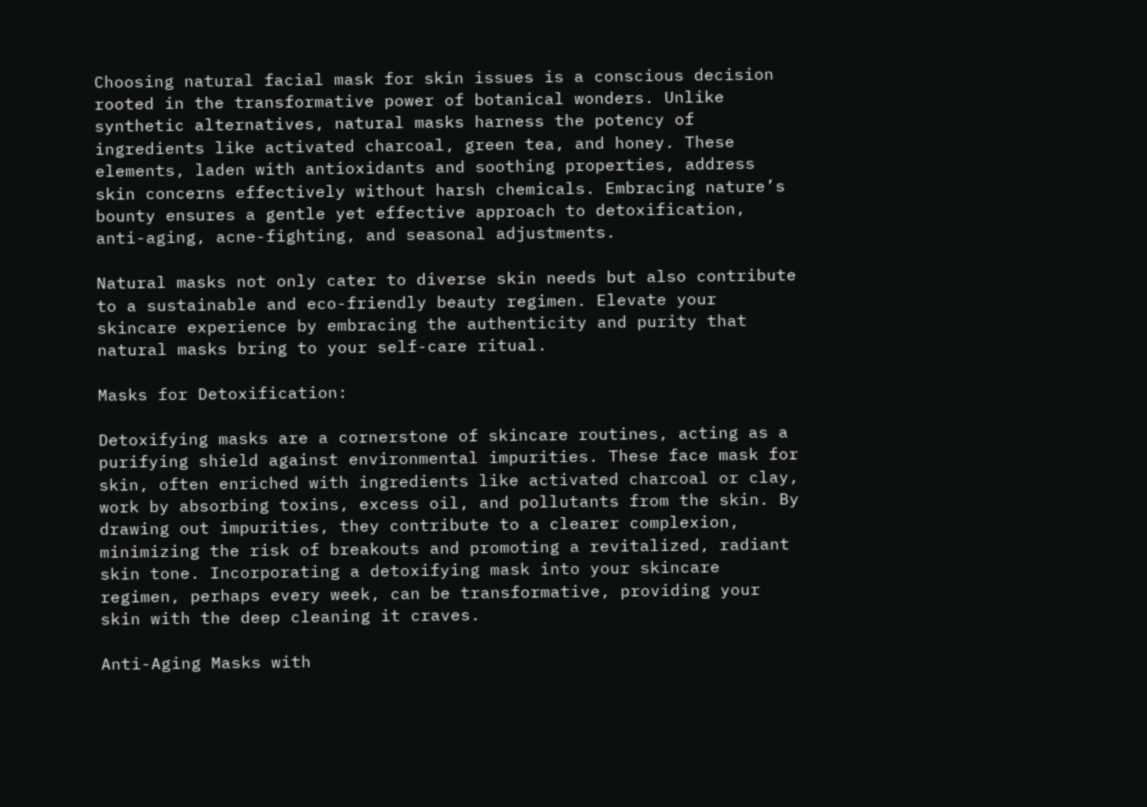Choosing natural facial mask for skin issues is a conscious decision rooted in the transformative power of botanical wonders. Unlike synthetic alternatives, natural masks harness the potency of ingredients like activated charcoal, green tea, and honey. These elements, laden with antioxidants and soothing properties, address skin concerns effectively without harsh chemicals. Embracing nature’s bounty ensures a gentle yet effective approach to detoxification, anti-aging, acne-fighting, and seasonal adjustments.

Natural masks not only cater to diverse skin needs but also contribute to a sustainable and eco-friendly beauty regimen. Elevate your skincare experience by embracing the authenticity and purity that natural masks bring to your self-care ritual.

Masks for Detoxification:

Detoxifying masks are a cornerstone of skincare routines, acting as a purifying shield against environmental impurities. These face mask for skin, often enriched with ingredients like activated charcoal or clay, work by absorbing toxins, excess oil, and pollutants from the skin. By drawing out impurities, they contribute to a clearer complexion, minimizing the risk of breakouts and promoting a revitalized, radiant skin tone. Incorporating a detoxifying mask into your skincare regimen, perhaps every week, can be transformative, providing your skin with the deep cleaning it craves.

Anti-Aging Masks with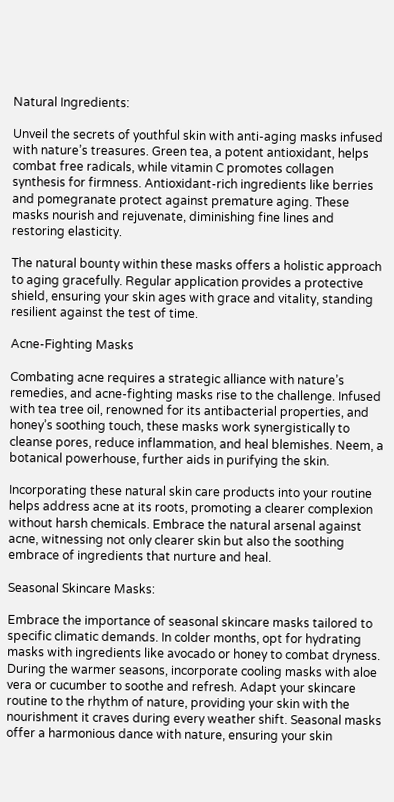Natural Ingredients:

Unveil the secrets of youthful skin with anti-aging masks infused with nature’s treasures. Green tea, a potent antioxidant, helps combat free radicals, while vitamin C promotes collagen synthesis for firmness. Antioxidant-rich ingredients like berries and pomegranate protect against premature aging. These masks nourish and rejuvenate, diminishing fine lines and restoring elasticity.

The natural bounty within these masks offers a holistic approach to aging gracefully. Regular application provides a protective shield, ensuring your skin ages with grace and vitality, standing resilient against the test of time.

Acne-Fighting Masks

Combating acne requires a strategic alliance with nature’s remedies, and acne-fighting masks rise to the challenge. Infused with tea tree oil, renowned for its antibacterial properties, and honey’s soothing touch, these masks work synergistically to cleanse pores, reduce inflammation, and heal blemishes. Neem, a botanical powerhouse, further aids in purifying the skin.

Incorporating these natural skin care products into your routine helps address acne at its roots, promoting a clearer complexion without harsh chemicals. Embrace the natural arsenal against acne, witnessing not only clearer skin but also the soothing embrace of ingredients that nurture and heal.

Seasonal Skincare Masks:

Embrace the importance of seasonal skincare masks tailored to specific climatic demands. In colder months, opt for hydrating masks with ingredients like avocado or honey to combat dryness. During the warmer seasons, incorporate cooling masks with aloe vera or cucumber to soothe and refresh. Adapt your skincare routine to the rhythm of nature, providing your skin with the nourishment it craves during every weather shift. Seasonal masks offer a harmonious dance with nature, ensuring your skin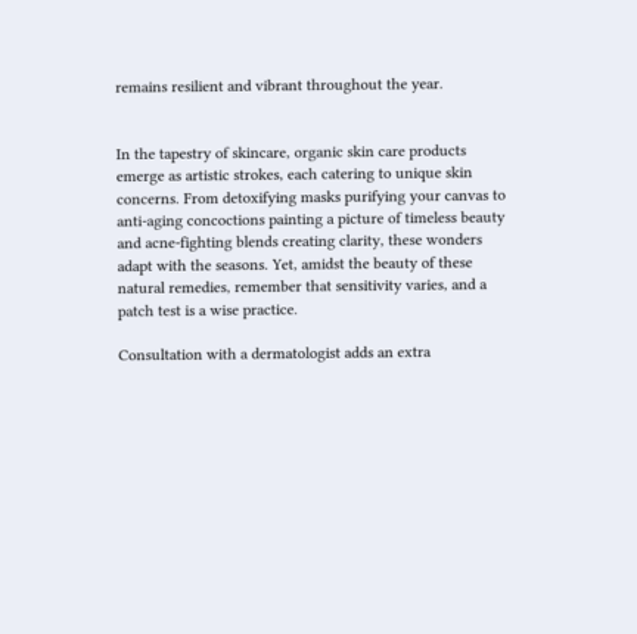remains resilient and vibrant throughout the year.


In the tapestry of skincare, organic skin care products emerge as artistic strokes, each catering to unique skin concerns. From detoxifying masks purifying your canvas to anti-aging concoctions painting a picture of timeless beauty and acne-fighting blends creating clarity, these wonders adapt with the seasons. Yet, amidst the beauty of these natural remedies, remember that sensitivity varies, and a patch test is a wise practice.

Consultation with a dermatologist adds an extra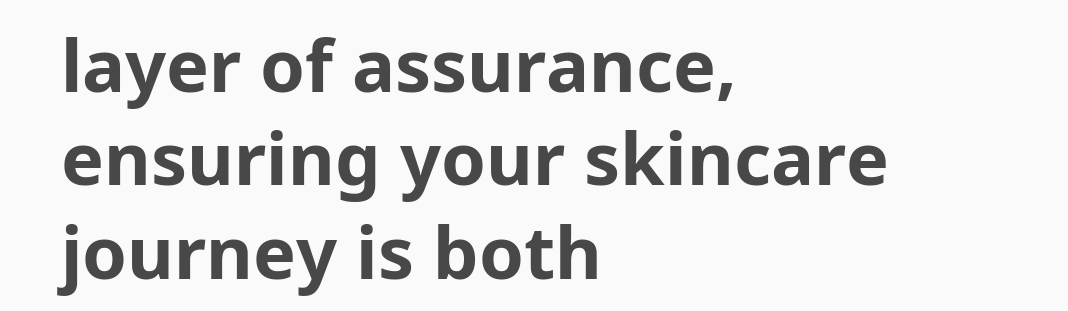layer of assurance, ensuring your skincare journey is both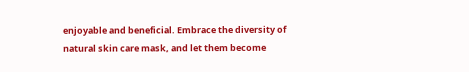enjoyable and beneficial. Embrace the diversity of natural skin care mask, and let them become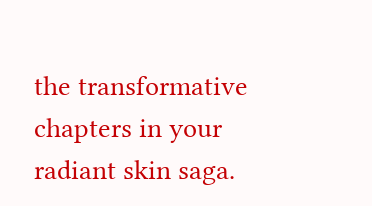the transformative chapters in your radiant skin saga.